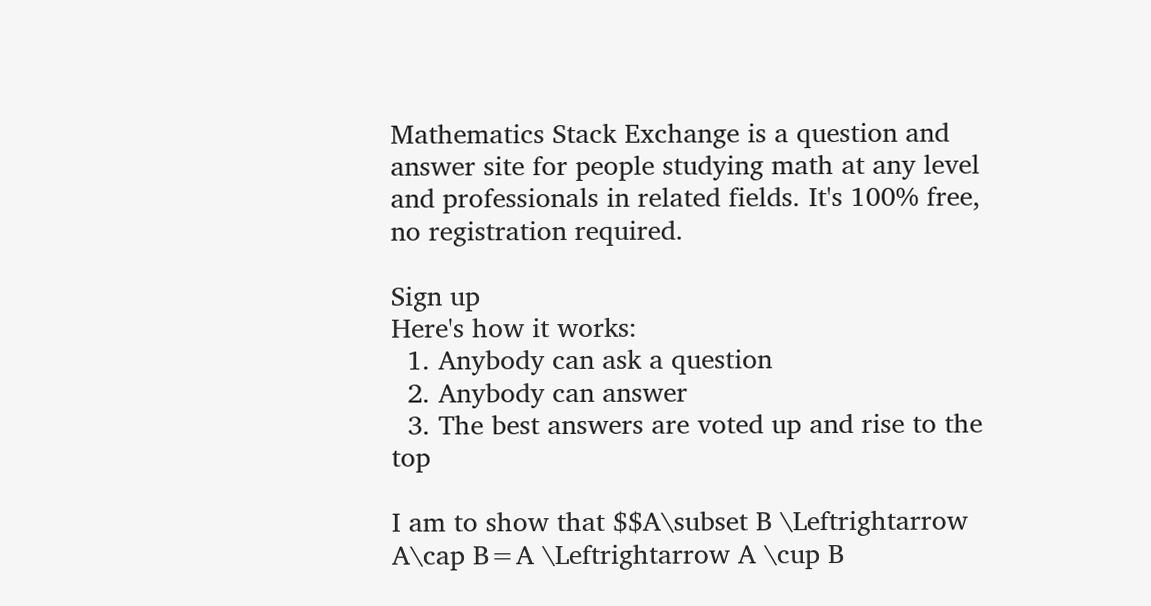Mathematics Stack Exchange is a question and answer site for people studying math at any level and professionals in related fields. It's 100% free, no registration required.

Sign up
Here's how it works:
  1. Anybody can ask a question
  2. Anybody can answer
  3. The best answers are voted up and rise to the top

I am to show that $$A\subset B \Leftrightarrow A\cap B=A \Leftrightarrow A \cup B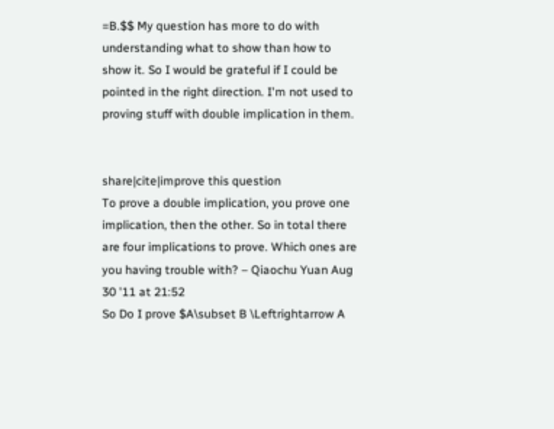=B.$$ My question has more to do with understanding what to show than how to show it. So I would be grateful if I could be pointed in the right direction. I'm not used to proving stuff with double implication in them.


share|cite|improve this question
To prove a double implication, you prove one implication, then the other. So in total there are four implications to prove. Which ones are you having trouble with? – Qiaochu Yuan Aug 30 '11 at 21:52
So Do I prove $A\subset B \Leftrightarrow A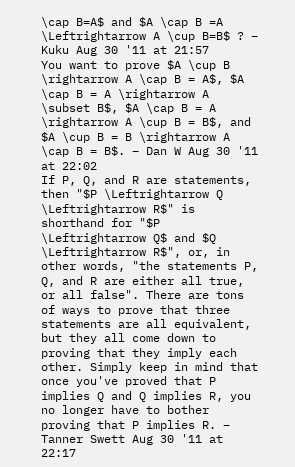\cap B=A$ and $A \cap B =A \Leftrightarrow A \cup B=B$ ? – Kuku Aug 30 '11 at 21:57
You want to prove $A \cup B \rightarrow A \cap B = A$, $A \cap B = A \rightarrow A \subset B$, $A \cap B = A \rightarrow A \cup B = B$, and $A \cup B = B \rightarrow A \cap B = B$. – Dan W Aug 30 '11 at 22:02
If P, Q, and R are statements, then "$P \Leftrightarrow Q \Leftrightarrow R$" is shorthand for "$P \Leftrightarrow Q$ and $Q \Leftrightarrow R$", or, in other words, "the statements P, Q, and R are either all true, or all false". There are tons of ways to prove that three statements are all equivalent, but they all come down to proving that they imply each other. Simply keep in mind that once you've proved that P implies Q and Q implies R, you no longer have to bother proving that P implies R. – Tanner Swett Aug 30 '11 at 22:17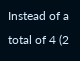Instead of a total of 4 (2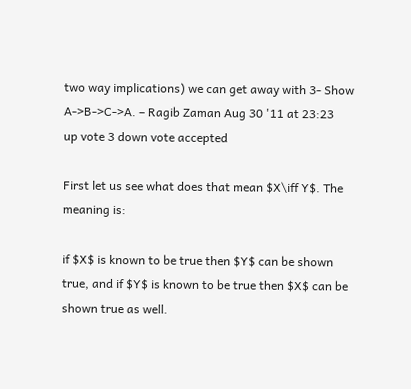two way implications) we can get away with 3- Show A->B->C->A. – Ragib Zaman Aug 30 '11 at 23:23
up vote 3 down vote accepted

First let us see what does that mean $X\iff Y$. The meaning is:

if $X$ is known to be true then $Y$ can be shown true, and if $Y$ is known to be true then $X$ can be shown true as well.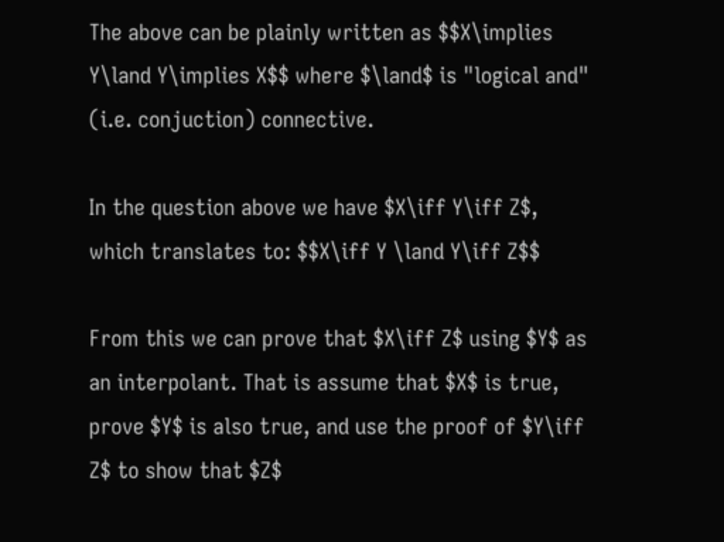The above can be plainly written as $$X\implies Y\land Y\implies X$$ where $\land$ is "logical and" (i.e. conjuction) connective.

In the question above we have $X\iff Y\iff Z$, which translates to: $$X\iff Y \land Y\iff Z$$

From this we can prove that $X\iff Z$ using $Y$ as an interpolant. That is assume that $X$ is true, prove $Y$ is also true, and use the proof of $Y\iff Z$ to show that $Z$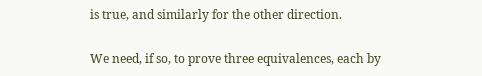is true, and similarly for the other direction.

We need, if so, to prove three equivalences, each by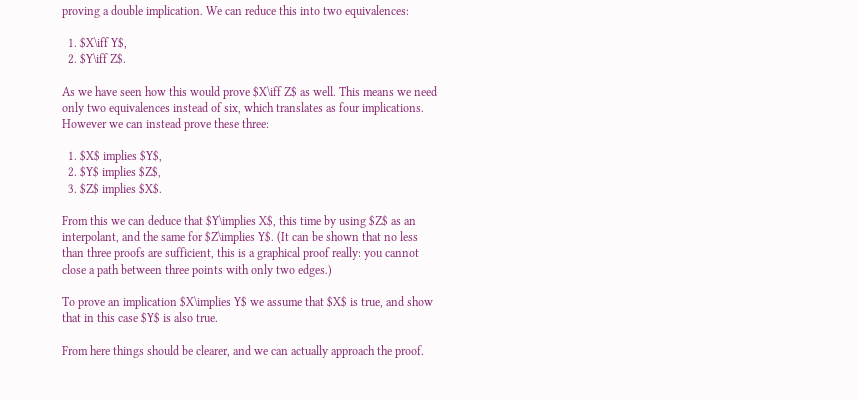proving a double implication. We can reduce this into two equivalences:

  1. $X\iff Y$,
  2. $Y\iff Z$.

As we have seen how this would prove $X\iff Z$ as well. This means we need only two equivalences instead of six, which translates as four implications. However we can instead prove these three:

  1. $X$ implies $Y$,
  2. $Y$ implies $Z$,
  3. $Z$ implies $X$.

From this we can deduce that $Y\implies X$, this time by using $Z$ as an interpolant, and the same for $Z\implies Y$. (It can be shown that no less than three proofs are sufficient, this is a graphical proof really: you cannot close a path between three points with only two edges.)

To prove an implication $X\implies Y$ we assume that $X$ is true, and show that in this case $Y$ is also true.

From here things should be clearer, and we can actually approach the proof.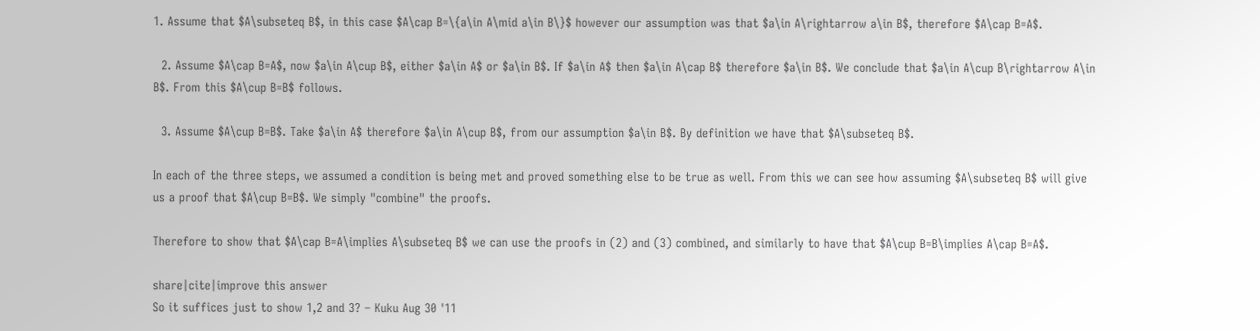1. Assume that $A\subseteq B$, in this case $A\cap B=\{a\in A\mid a\in B\}$ however our assumption was that $a\in A\rightarrow a\in B$, therefore $A\cap B=A$.

  2. Assume $A\cap B=A$, now $a\in A\cup B$, either $a\in A$ or $a\in B$. If $a\in A$ then $a\in A\cap B$ therefore $a\in B$. We conclude that $a\in A\cup B\rightarrow A\in B$. From this $A\cup B=B$ follows.

  3. Assume $A\cup B=B$. Take $a\in A$ therefore $a\in A\cup B$, from our assumption $a\in B$. By definition we have that $A\subseteq B$.

In each of the three steps, we assumed a condition is being met and proved something else to be true as well. From this we can see how assuming $A\subseteq B$ will give us a proof that $A\cup B=B$. We simply "combine" the proofs.

Therefore to show that $A\cap B=A\implies A\subseteq B$ we can use the proofs in (2) and (3) combined, and similarly to have that $A\cup B=B\implies A\cap B=A$.

share|cite|improve this answer
So it suffices just to show 1,2 and 3? – Kuku Aug 30 '11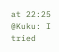at 22:25
@Kuku: I tried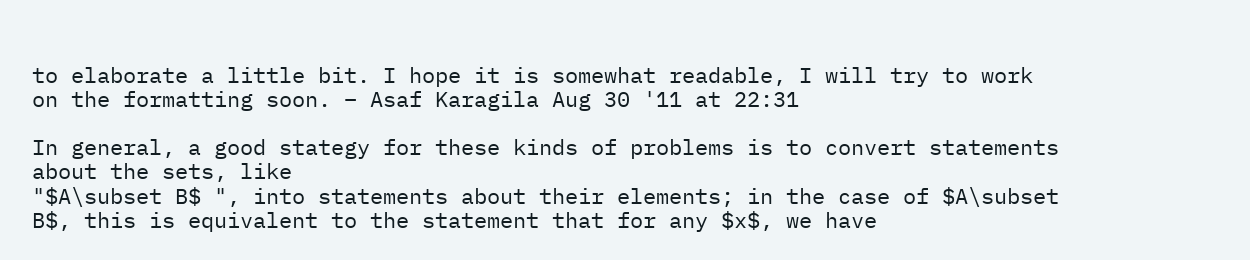to elaborate a little bit. I hope it is somewhat readable, I will try to work on the formatting soon. – Asaf Karagila Aug 30 '11 at 22:31

In general, a good stategy for these kinds of problems is to convert statements about the sets, like
"$A\subset B$ ", into statements about their elements; in the case of $A\subset B$, this is equivalent to the statement that for any $x$, we have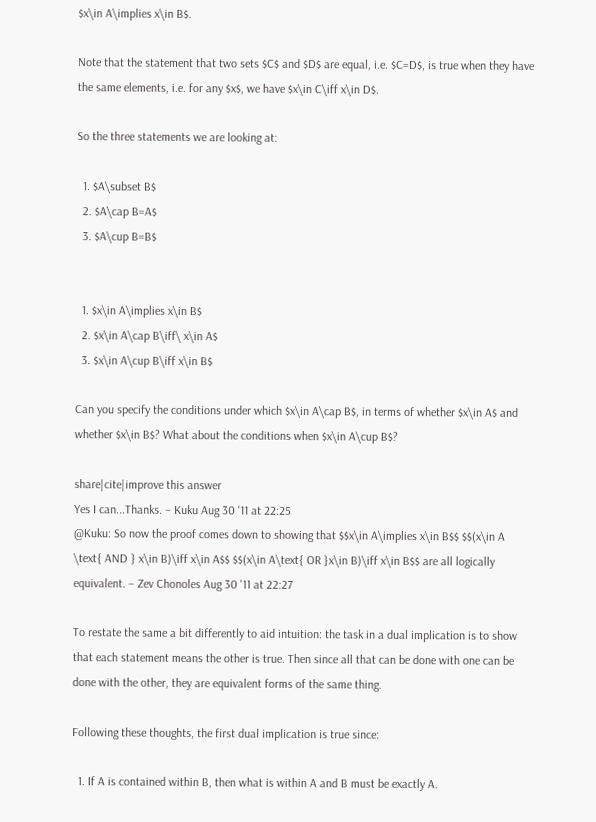$x\in A\implies x\in B$.

Note that the statement that two sets $C$ and $D$ are equal, i.e. $C=D$, is true when they have the same elements, i.e. for any $x$, we have $x\in C\iff x\in D$.

So the three statements we are looking at:

  1. $A\subset B$
  2. $A\cap B=A$
  3. $A\cup B=B$


  1. $x\in A\implies x\in B$
  2. $x\in A\cap B\iff\ x\in A$
  3. $x\in A\cup B\iff x\in B$

Can you specify the conditions under which $x\in A\cap B$, in terms of whether $x\in A$ and whether $x\in B$? What about the conditions when $x\in A\cup B$?

share|cite|improve this answer
Yes I can...Thanks. – Kuku Aug 30 '11 at 22:25
@Kuku: So now the proof comes down to showing that $$x\in A\implies x\in B$$ $$(x\in A \text{ AND } x\in B)\iff x\in A$$ $$(x\in A\text{ OR }x\in B)\iff x\in B$$ are all logically equivalent. – Zev Chonoles Aug 30 '11 at 22:27

To restate the same a bit differently to aid intuition: the task in a dual implication is to show that each statement means the other is true. Then since all that can be done with one can be done with the other, they are equivalent forms of the same thing.

Following these thoughts, the first dual implication is true since:

  1. If A is contained within B, then what is within A and B must be exactly A.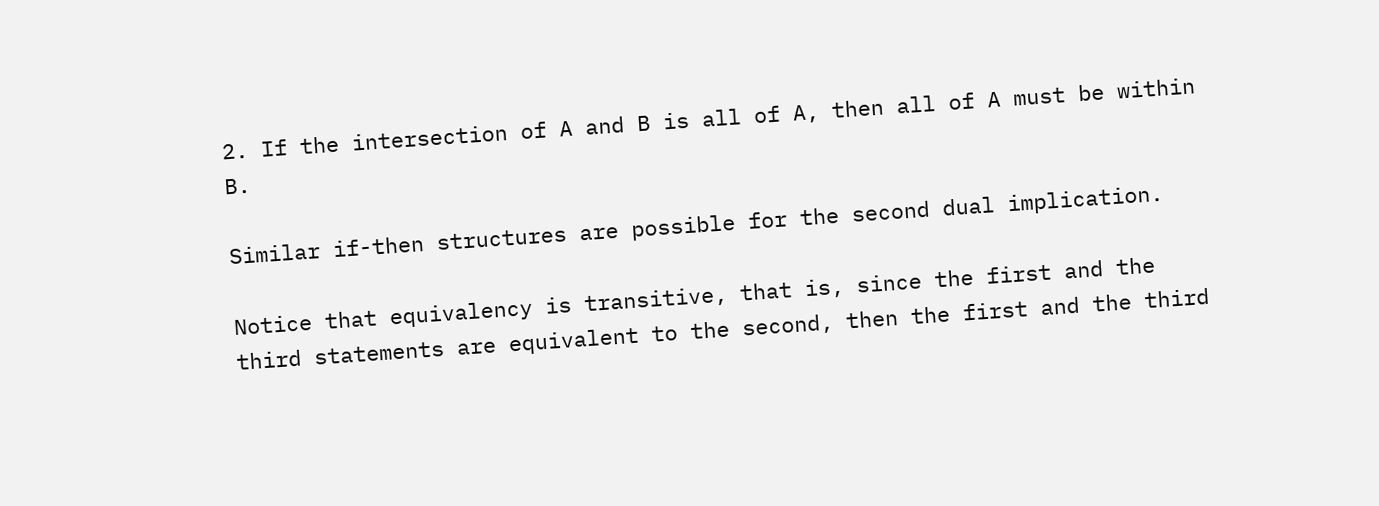2. If the intersection of A and B is all of A, then all of A must be within B.

Similar if-then structures are possible for the second dual implication.

Notice that equivalency is transitive, that is, since the first and the third statements are equivalent to the second, then the first and the third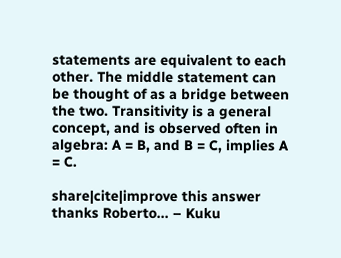statements are equivalent to each other. The middle statement can be thought of as a bridge between the two. Transitivity is a general concept, and is observed often in algebra: A = B, and B = C, implies A = C.

share|cite|improve this answer
thanks Roberto... – Kuku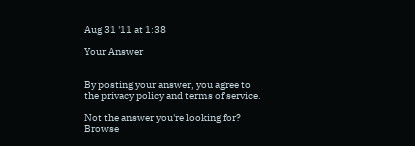Aug 31 '11 at 1:38

Your Answer


By posting your answer, you agree to the privacy policy and terms of service.

Not the answer you're looking for? Browse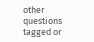other questions tagged or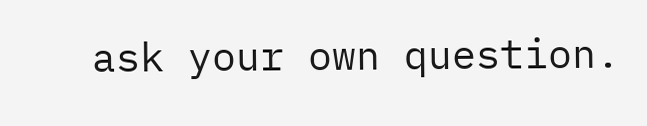ask your own question.